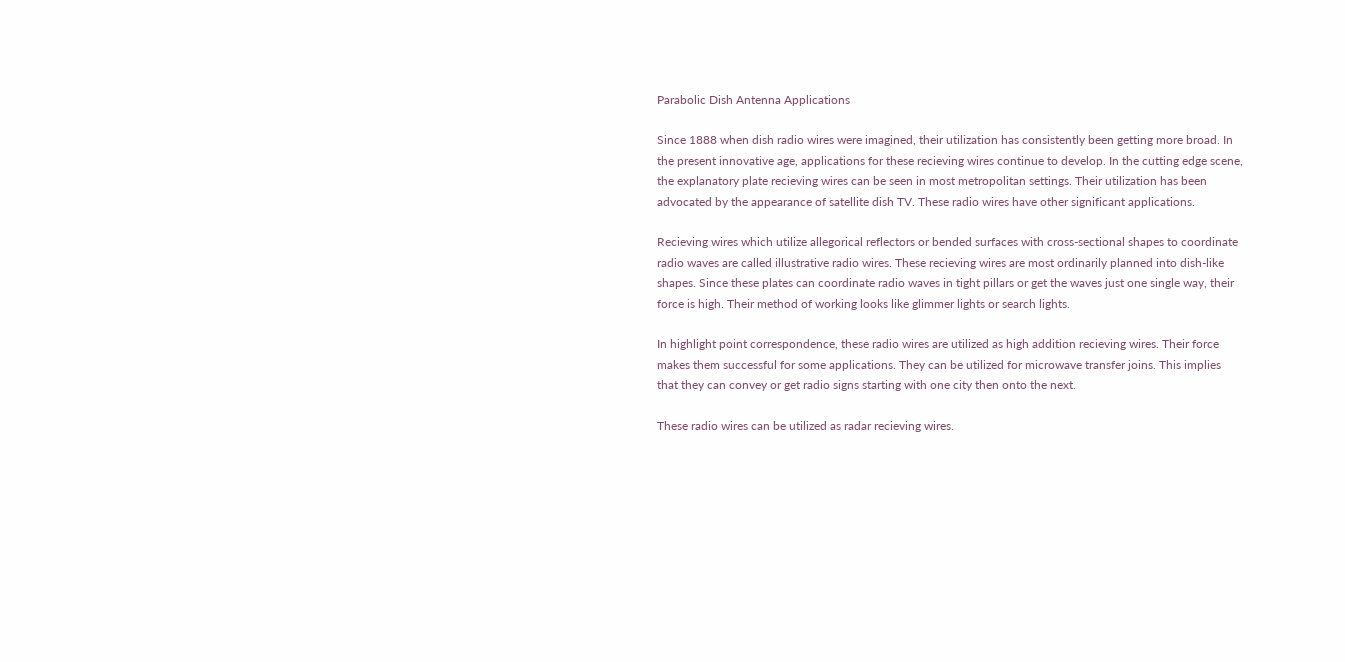Parabolic Dish Antenna Applications

Since 1888 when dish radio wires were imagined, their utilization has consistently been getting more broad. In the present innovative age, applications for these recieving wires continue to develop. In the cutting edge scene, the explanatory plate recieving wires can be seen in most metropolitan settings. Their utilization has been advocated by the appearance of satellite dish TV. These radio wires have other significant applications.

Recieving wires which utilize allegorical reflectors or bended surfaces with cross-sectional shapes to coordinate radio waves are called illustrative radio wires. These recieving wires are most ordinarily planned into dish-like shapes. Since these plates can coordinate radio waves in tight pillars or get the waves just one single way, their force is high. Their method of working looks like glimmer lights or search lights.

In highlight point correspondence, these radio wires are utilized as high addition recieving wires. Their force makes them successful for some applications. They can be utilized for microwave transfer joins. This implies that they can convey or get radio signs starting with one city then onto the next.

These radio wires can be utilized as radar recieving wires.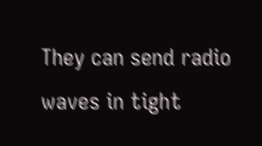They can send radio waves in tight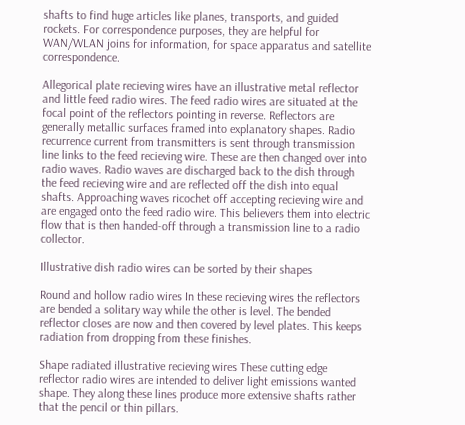shafts to find huge articles like planes, transports, and guided rockets. For correspondence purposes, they are helpful for WAN/WLAN joins for information, for space apparatus and satellite correspondence.

Allegorical plate recieving wires have an illustrative metal reflector and little feed radio wires. The feed radio wires are situated at the focal point of the reflectors pointing in reverse. Reflectors are generally metallic surfaces framed into explanatory shapes. Radio recurrence current from transmitters is sent through transmission line links to the feed recieving wire. These are then changed over into radio waves. Radio waves are discharged back to the dish through the feed recieving wire and are reflected off the dish into equal shafts. Approaching waves ricochet off accepting recieving wire and are engaged onto the feed radio wire. This believers them into electric flow that is then handed-off through a transmission line to a radio collector.

Illustrative dish radio wires can be sorted by their shapes

Round and hollow radio wires In these recieving wires the reflectors are bended a solitary way while the other is level. The bended reflector closes are now and then covered by level plates. This keeps radiation from dropping from these finishes.

Shape radiated illustrative recieving wires These cutting edge reflector radio wires are intended to deliver light emissions wanted shape. They along these lines produce more extensive shafts rather that the pencil or thin pillars.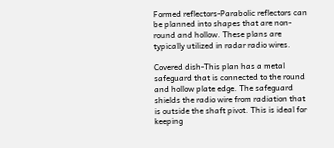Formed reflectors-Parabolic reflectors can be planned into shapes that are non-round and hollow. These plans are typically utilized in radar radio wires.

Covered dish-This plan has a metal safeguard that is connected to the round and hollow plate edge. The safeguard shields the radio wire from radiation that is outside the shaft pivot. This is ideal for keeping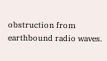obstruction from earthbound radio waves.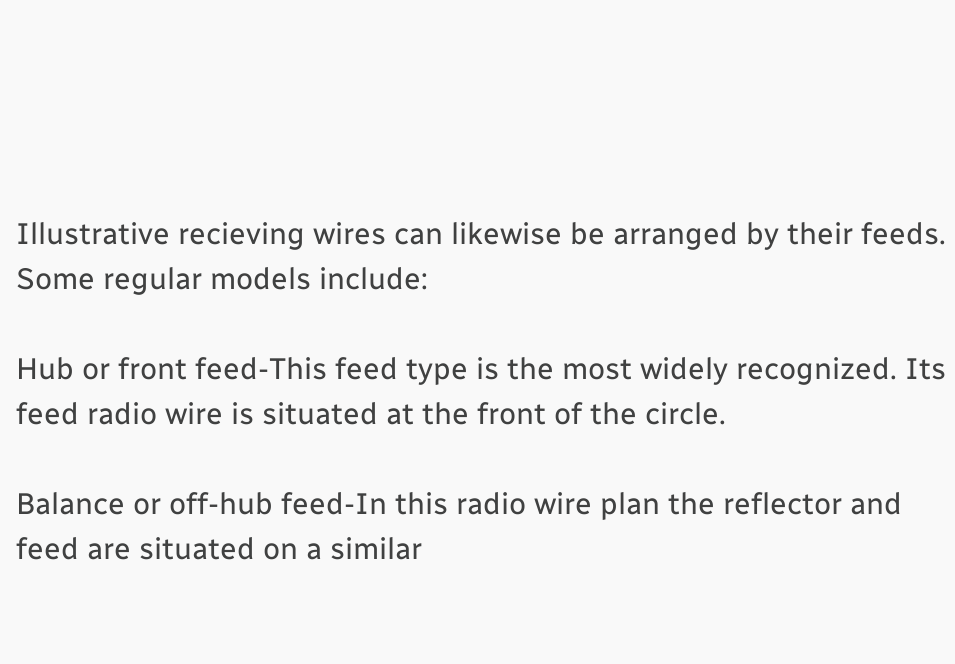Illustrative recieving wires can likewise be arranged by their feeds. Some regular models include:

Hub or front feed-This feed type is the most widely recognized. Its feed radio wire is situated at the front of the circle.

Balance or off-hub feed-In this radio wire plan the reflector and feed are situated on a similar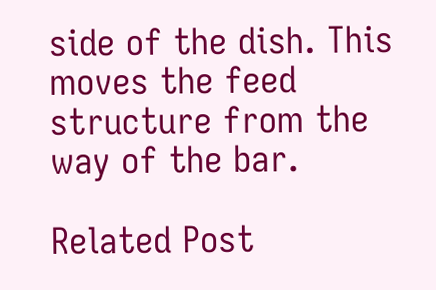side of the dish. This moves the feed structure from the way of the bar.

Related Post